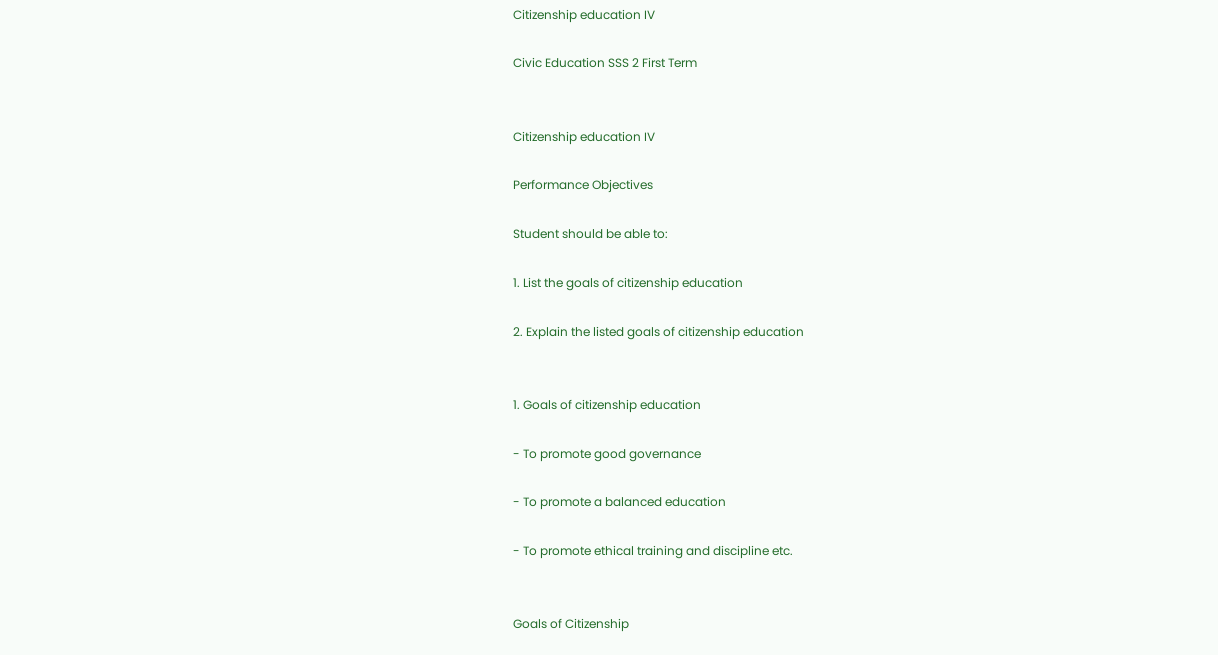Citizenship education IV

Civic Education SSS 2 First Term


Citizenship education IV

Performance Objectives

Student should be able to:

1. List the goals of citizenship education

2. Explain the listed goals of citizenship education


1. Goals of citizenship education

- To promote good governance

- To promote a balanced education

- To promote ethical training and discipline etc.


Goals of Citizenship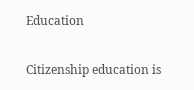Education

Citizenship education is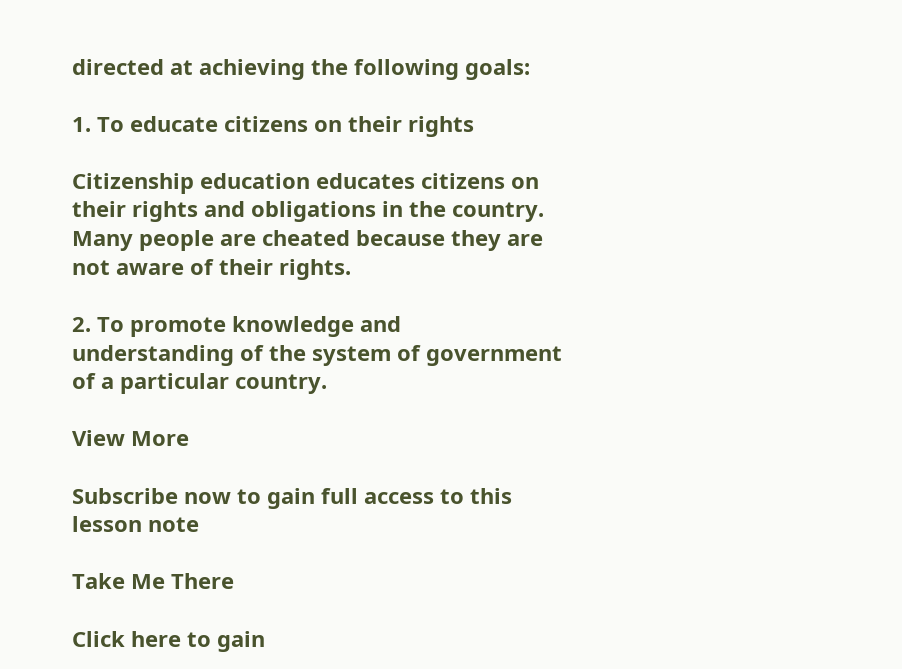directed at achieving the following goals:

1. To educate citizens on their rights

Citizenship education educates citizens on their rights and obligations in the country. Many people are cheated because they are not aware of their rights.

2. To promote knowledge and understanding of the system of government of a particular country.

View More

Subscribe now to gain full access to this lesson note

Take Me There

Click here to gain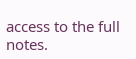access to the full notes.